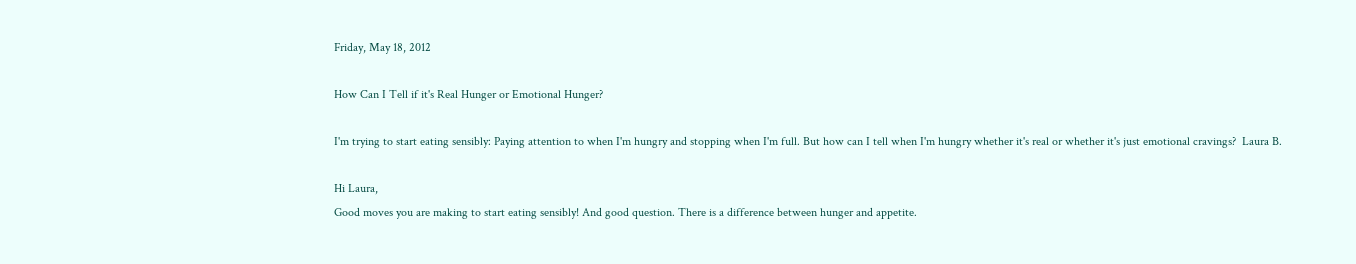Friday, May 18, 2012

How Can I Tell if it's Real Hunger or Emotional Hunger?

I'm trying to start eating sensibly: Paying attention to when I'm hungry and stopping when I'm full. But how can I tell when I'm hungry whether it's real or whether it's just emotional cravings?  Laura B.

Hi Laura,
Good moves you are making to start eating sensibly! And good question. There is a difference between hunger and appetite.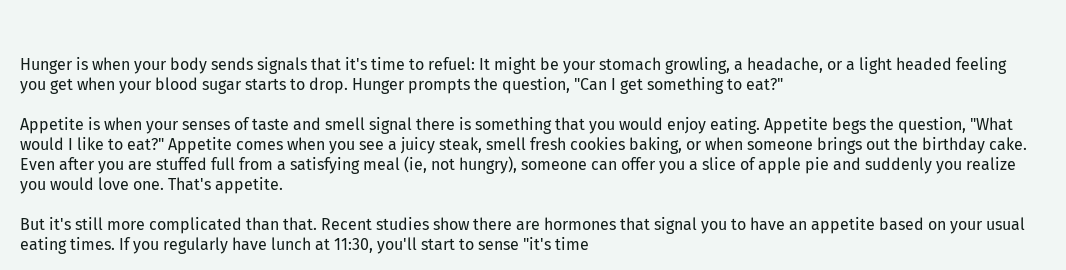Hunger is when your body sends signals that it's time to refuel: It might be your stomach growling, a headache, or a light headed feeling you get when your blood sugar starts to drop. Hunger prompts the question, "Can I get something to eat?"

Appetite is when your senses of taste and smell signal there is something that you would enjoy eating. Appetite begs the question, "What would I like to eat?" Appetite comes when you see a juicy steak, smell fresh cookies baking, or when someone brings out the birthday cake. Even after you are stuffed full from a satisfying meal (ie, not hungry), someone can offer you a slice of apple pie and suddenly you realize you would love one. That's appetite.

But it's still more complicated than that. Recent studies show there are hormones that signal you to have an appetite based on your usual eating times. If you regularly have lunch at 11:30, you'll start to sense "it's time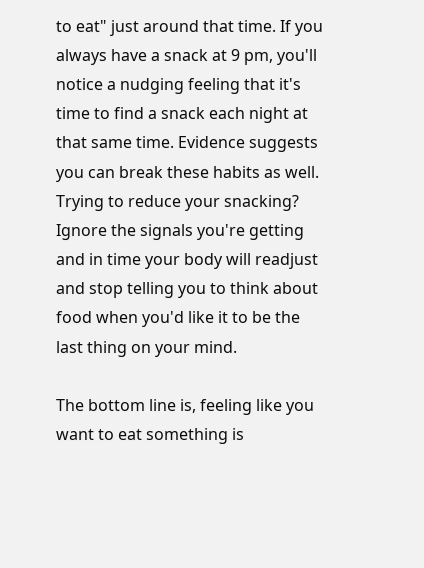to eat" just around that time. If you always have a snack at 9 pm, you'll notice a nudging feeling that it's time to find a snack each night at that same time. Evidence suggests you can break these habits as well. Trying to reduce your snacking? Ignore the signals you're getting and in time your body will readjust and stop telling you to think about food when you'd like it to be the last thing on your mind.

The bottom line is, feeling like you want to eat something is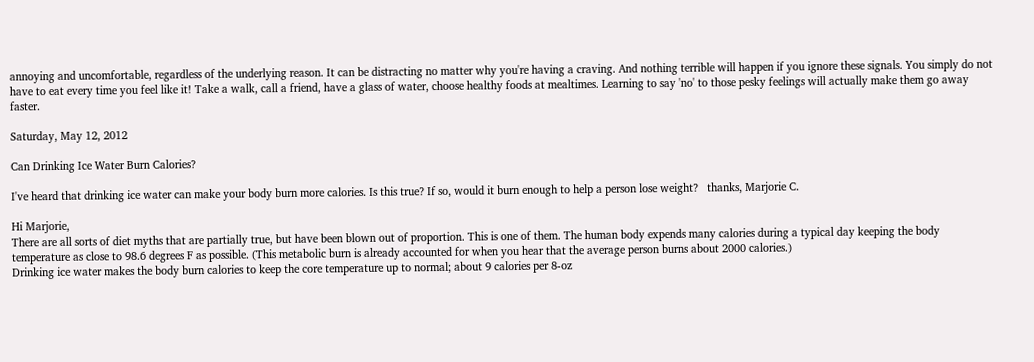annoying and uncomfortable, regardless of the underlying reason. It can be distracting no matter why you're having a craving. And nothing terrible will happen if you ignore these signals. You simply do not have to eat every time you feel like it! Take a walk, call a friend, have a glass of water, choose healthy foods at mealtimes. Learning to say 'no' to those pesky feelings will actually make them go away faster.

Saturday, May 12, 2012

Can Drinking Ice Water Burn Calories?

I've heard that drinking ice water can make your body burn more calories. Is this true? If so, would it burn enough to help a person lose weight?   thanks, Marjorie C.

Hi Marjorie,
There are all sorts of diet myths that are partially true, but have been blown out of proportion. This is one of them. The human body expends many calories during a typical day keeping the body temperature as close to 98.6 degrees F as possible. (This metabolic burn is already accounted for when you hear that the average person burns about 2000 calories.)
Drinking ice water makes the body burn calories to keep the core temperature up to normal; about 9 calories per 8-oz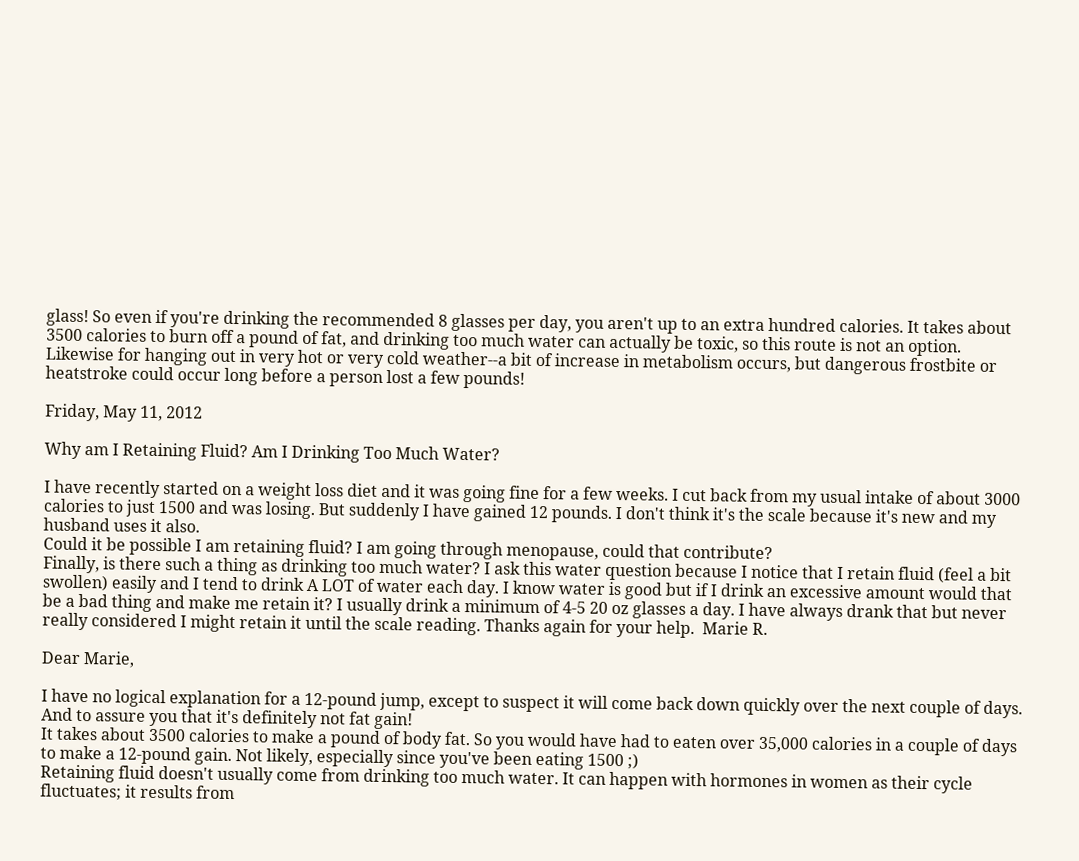glass! So even if you're drinking the recommended 8 glasses per day, you aren't up to an extra hundred calories. It takes about 3500 calories to burn off a pound of fat, and drinking too much water can actually be toxic, so this route is not an option.
Likewise for hanging out in very hot or very cold weather--a bit of increase in metabolism occurs, but dangerous frostbite or heatstroke could occur long before a person lost a few pounds!

Friday, May 11, 2012

Why am I Retaining Fluid? Am I Drinking Too Much Water?

I have recently started on a weight loss diet and it was going fine for a few weeks. I cut back from my usual intake of about 3000 calories to just 1500 and was losing. But suddenly I have gained 12 pounds. I don't think it's the scale because it's new and my husband uses it also.
Could it be possible I am retaining fluid? I am going through menopause, could that contribute?
Finally, is there such a thing as drinking too much water? I ask this water question because I notice that I retain fluid (feel a bit swollen) easily and I tend to drink A LOT of water each day. I know water is good but if I drink an excessive amount would that be a bad thing and make me retain it? I usually drink a minimum of 4-5 20 oz glasses a day. I have always drank that but never really considered I might retain it until the scale reading. Thanks again for your help.  Marie R.

Dear Marie,

I have no logical explanation for a 12-pound jump, except to suspect it will come back down quickly over the next couple of days. And to assure you that it's definitely not fat gain!
It takes about 3500 calories to make a pound of body fat. So you would have had to eaten over 35,000 calories in a couple of days to make a 12-pound gain. Not likely, especially since you've been eating 1500 ;)
Retaining fluid doesn't usually come from drinking too much water. It can happen with hormones in women as their cycle fluctuates; it results from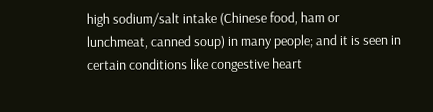high sodium/salt intake (Chinese food, ham or lunchmeat, canned soup) in many people; and it is seen in certain conditions like congestive heart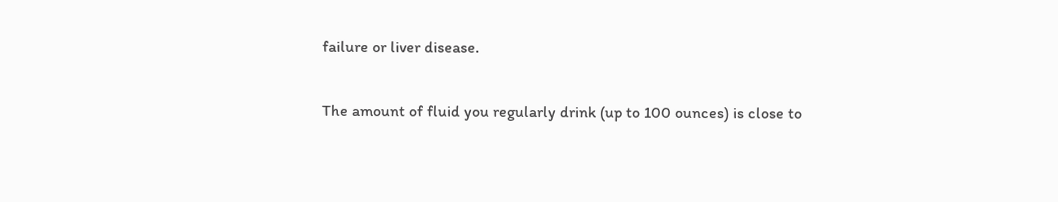failure or liver disease.

The amount of fluid you regularly drink (up to 100 ounces) is close to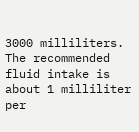3000 milliliters. The recommended fluid intake is about 1 milliliter per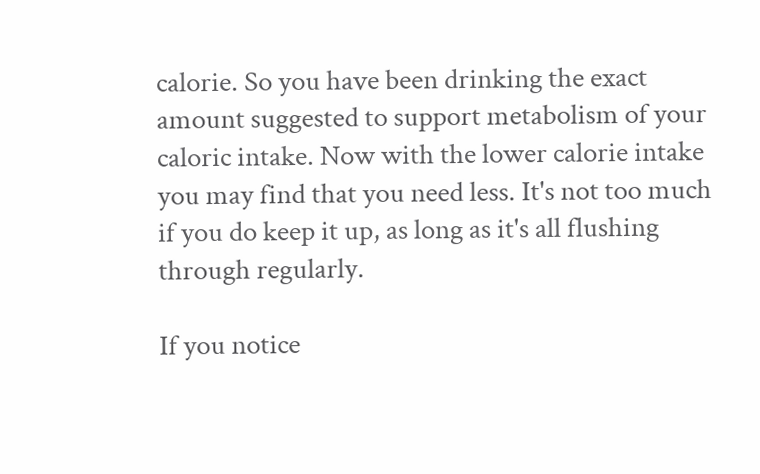calorie. So you have been drinking the exact amount suggested to support metabolism of your caloric intake. Now with the lower calorie intake you may find that you need less. It's not too much if you do keep it up, as long as it's all flushing through regularly.

If you notice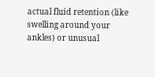actual fluid retention (like swelling around your ankles) or unusual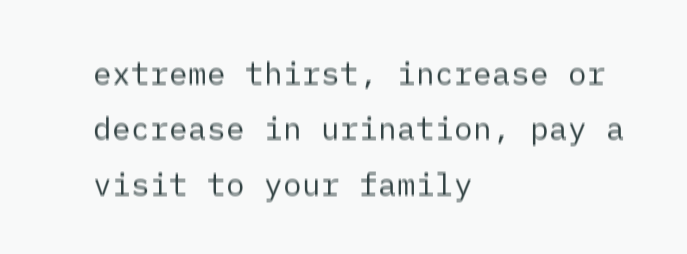extreme thirst, increase or decrease in urination, pay a visit to your family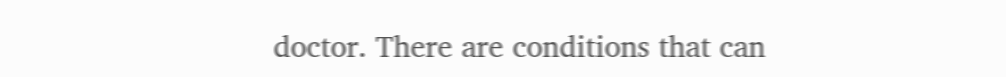doctor. There are conditions that can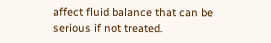affect fluid balance that can be serious if not treated.